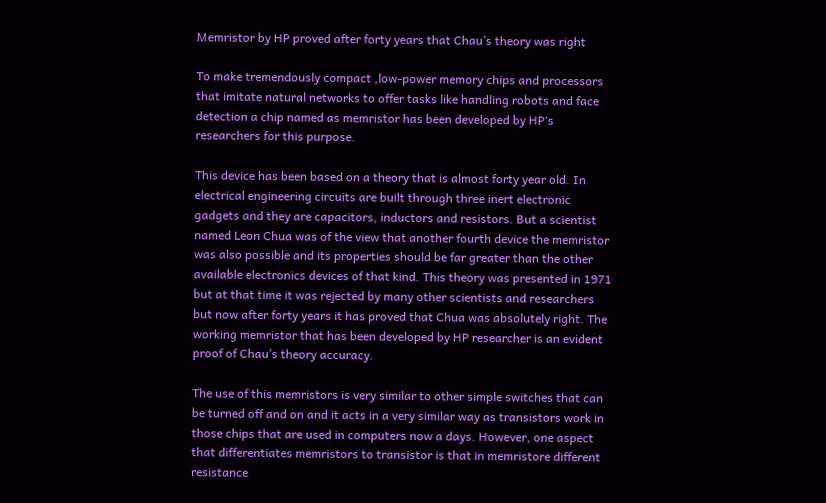Memristor by HP proved after forty years that Chau’s theory was right

To make tremendously compact ,low-power memory chips and processors that imitate natural networks to offer tasks like handling robots and face detection a chip named as memristor has been developed by HP‘s researchers for this purpose.

This device has been based on a theory that is almost forty year old. In electrical engineering circuits are built through three inert electronic gadgets and they are capacitors, inductors and resistors. But a scientist named Leon Chua was of the view that another fourth device the memristor was also possible and its properties should be far greater than the other available electronics devices of that kind. This theory was presented in 1971 but at that time it was rejected by many other scientists and researchers but now after forty years it has proved that Chua was absolutely right. The working memristor that has been developed by HP researcher is an evident proof of Chau’s theory accuracy.

The use of this memristors is very similar to other simple switches that can be turned off and on and it acts in a very similar way as transistors work in those chips that are used in computers now a days. However, one aspect that differentiates memristors to transistor is that in memristore different resistance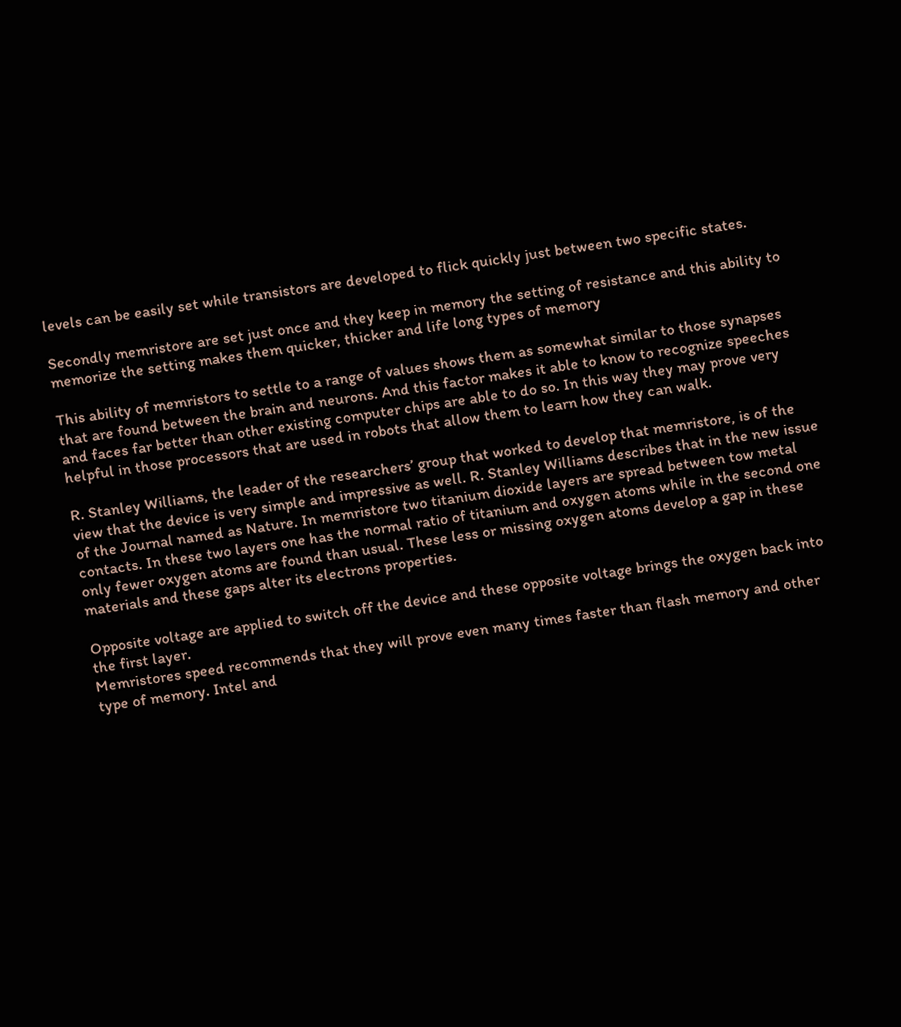levels can be easily set while transistors are developed to flick quickly just between two specific states.

Secondly memristore are set just once and they keep in memory the setting of resistance and this ability to memorize the setting makes them quicker, thicker and life long types of memory

This ability of memristors to settle to a range of values shows them as somewhat similar to those synapses that are found between the brain and neurons. And this factor makes it able to know to recognize speeches and faces far better than other existing computer chips are able to do so. In this way they may prove very helpful in those processors that are used in robots that allow them to learn how they can walk.

R. Stanley Williams, the leader of the researchers’ group that worked to develop that memristore, is of the view that the device is very simple and impressive as well. R. Stanley Williams describes that in the new issue of the Journal named as Nature. In memristore two titanium dioxide layers are spread between tow metal contacts. In these two layers one has the normal ratio of titanium and oxygen atoms while in the second one only fewer oxygen atoms are found than usual. These less or missing oxygen atoms develop a gap in these materials and these gaps alter its electrons properties.

Opposite voltage are applied to switch off the device and these opposite voltage brings the oxygen back into the first layer.
Memristores speed recommends that they will prove even many times faster than flash memory and other type of memory. Intel and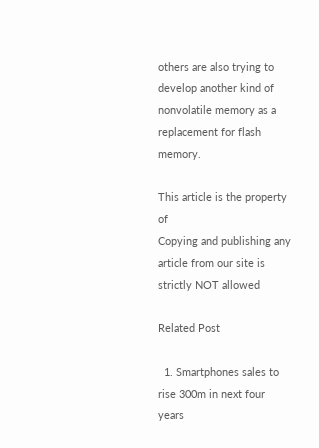others are also trying to develop another kind of nonvolatile memory as a replacement for flash memory.

This article is the property of
Copying and publishing any article from our site is strictly NOT allowed

Related Post

  1. Smartphones sales to rise 300m in next four years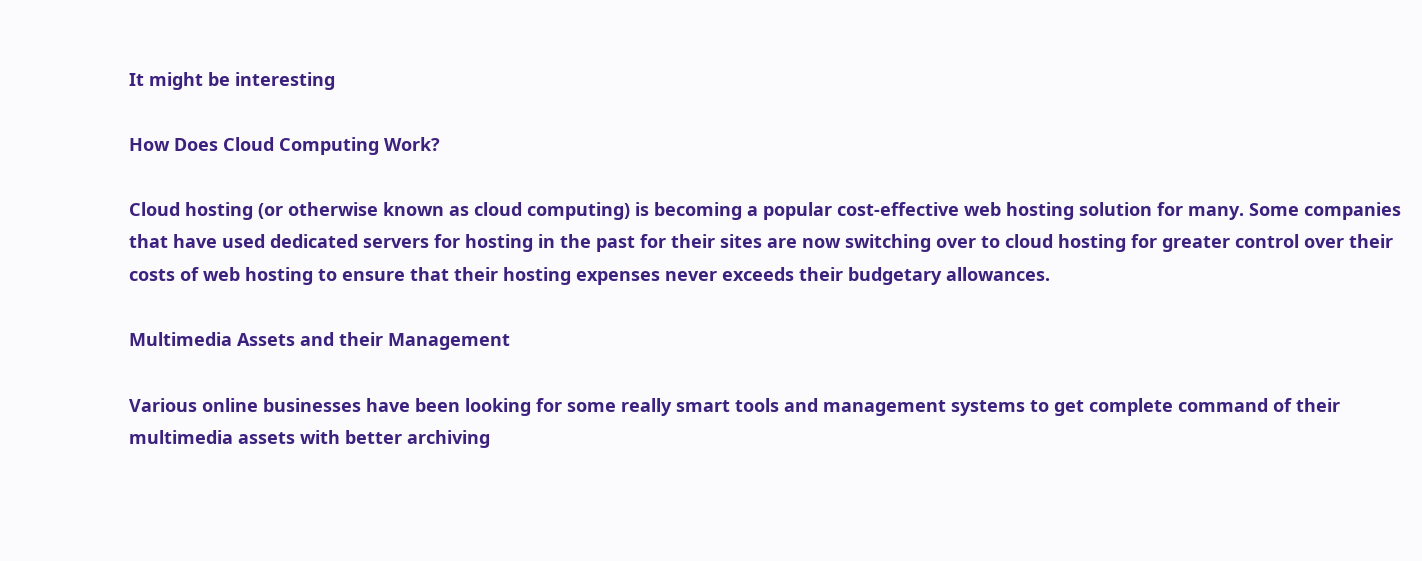It might be interesting

How Does Cloud Computing Work?

Cloud hosting (or otherwise known as cloud computing) is becoming a popular cost-effective web hosting solution for many. Some companies that have used dedicated servers for hosting in the past for their sites are now switching over to cloud hosting for greater control over their costs of web hosting to ensure that their hosting expenses never exceeds their budgetary allowances.

Multimedia Assets and their Management

Various online businesses have been looking for some really smart tools and management systems to get complete command of their multimedia assets with better archiving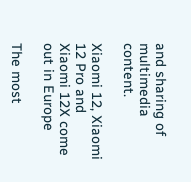and sharing of multimedia content.

Xiaomi 12, Xiaomi 12 Pro and Xiaomi 12X come out in Europe

The most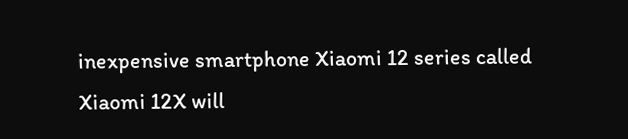inexpensive smartphone Xiaomi 12 series called Xiaomi 12X will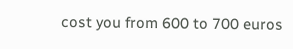cost you from 600 to 700 euros